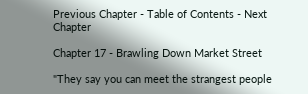Previous Chapter - Table of Contents - Next Chapter

Chapter 17 - Brawling Down Market Street

"They say you can meet the strangest people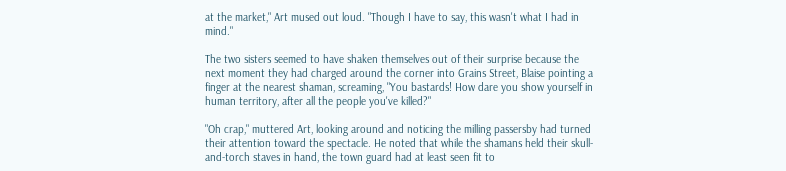at the market," Art mused out loud. "Though I have to say, this wasn't what I had in mind."

The two sisters seemed to have shaken themselves out of their surprise because the next moment they had charged around the corner into Grains Street, Blaise pointing a finger at the nearest shaman, screaming, "You bastards! How dare you show yourself in human territory, after all the people you've killed?"

"Oh crap," muttered Art, looking around and noticing the milling passersby had turned their attention toward the spectacle. He noted that while the shamans held their skull-and-torch staves in hand, the town guard had at least seen fit to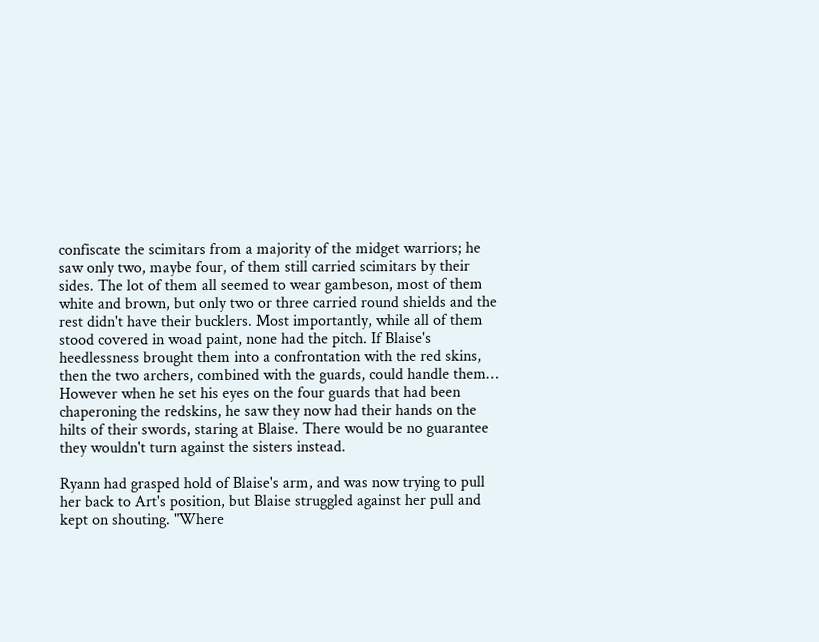confiscate the scimitars from a majority of the midget warriors; he saw only two, maybe four, of them still carried scimitars by their sides. The lot of them all seemed to wear gambeson, most of them white and brown, but only two or three carried round shields and the rest didn't have their bucklers. Most importantly, while all of them stood covered in woad paint, none had the pitch. If Blaise's heedlessness brought them into a confrontation with the red skins, then the two archers, combined with the guards, could handle them… However when he set his eyes on the four guards that had been chaperoning the redskins, he saw they now had their hands on the hilts of their swords, staring at Blaise. There would be no guarantee they wouldn't turn against the sisters instead.

Ryann had grasped hold of Blaise's arm, and was now trying to pull her back to Art's position, but Blaise struggled against her pull and kept on shouting. "Where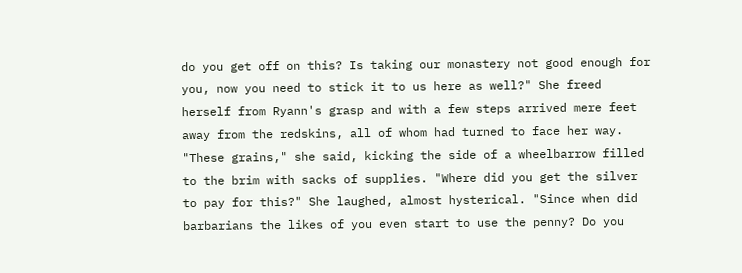do you get off on this? Is taking our monastery not good enough for you, now you need to stick it to us here as well?" She freed herself from Ryann's grasp and with a few steps arrived mere feet away from the redskins, all of whom had turned to face her way. "These grains," she said, kicking the side of a wheelbarrow filled to the brim with sacks of supplies. "Where did you get the silver to pay for this?" She laughed, almost hysterical. "Since when did barbarians the likes of you even start to use the penny? Do you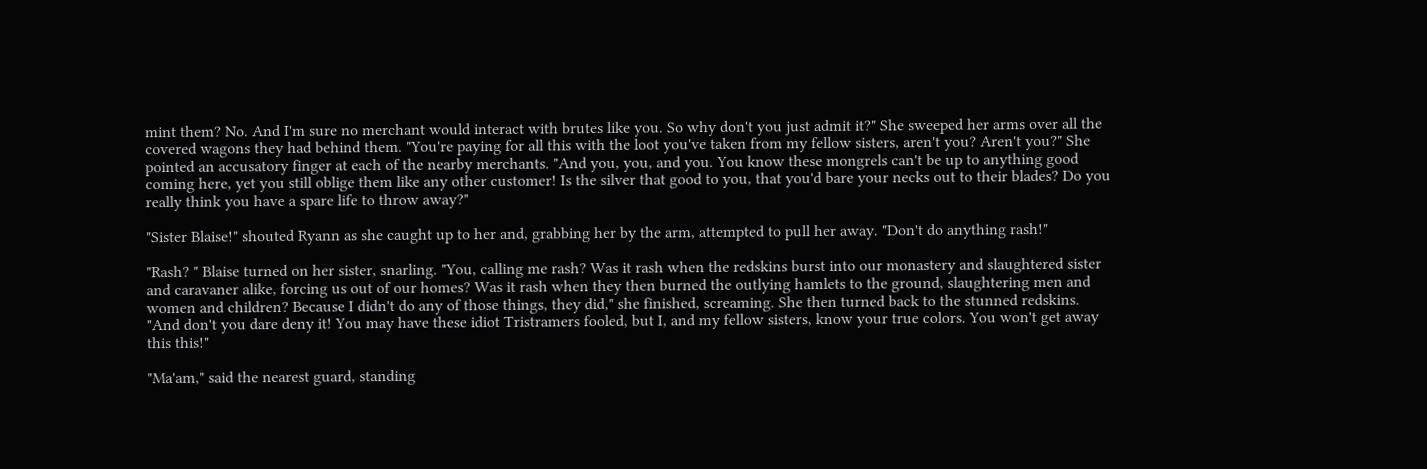mint them? No. And I'm sure no merchant would interact with brutes like you. So why don't you just admit it?" She sweeped her arms over all the covered wagons they had behind them. "You're paying for all this with the loot you've taken from my fellow sisters, aren't you? Aren't you?" She pointed an accusatory finger at each of the nearby merchants. "And you, you, and you. You know these mongrels can't be up to anything good coming here, yet you still oblige them like any other customer! Is the silver that good to you, that you'd bare your necks out to their blades? Do you really think you have a spare life to throw away?"

"Sister Blaise!" shouted Ryann as she caught up to her and, grabbing her by the arm, attempted to pull her away. "Don't do anything rash!"

"Rash? " Blaise turned on her sister, snarling. "You, calling me rash? Was it rash when the redskins burst into our monastery and slaughtered sister and caravaner alike, forcing us out of our homes? Was it rash when they then burned the outlying hamlets to the ground, slaughtering men and women and children? Because I didn't do any of those things, they did," she finished, screaming. She then turned back to the stunned redskins. "And don't you dare deny it! You may have these idiot Tristramers fooled, but I, and my fellow sisters, know your true colors. You won't get away this this!"

"Ma'am," said the nearest guard, standing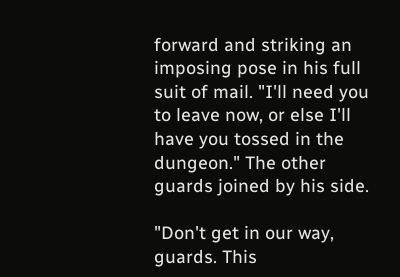forward and striking an imposing pose in his full suit of mail. "I'll need you to leave now, or else I'll have you tossed in the dungeon." The other guards joined by his side.

"Don't get in our way, guards. This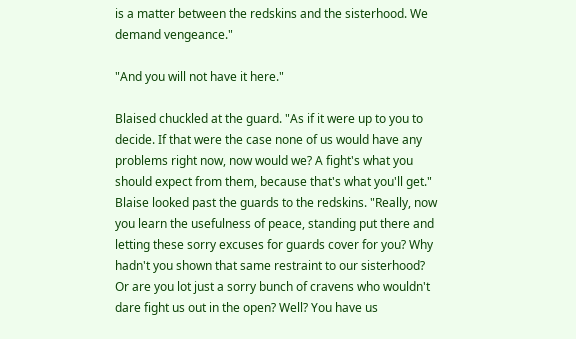is a matter between the redskins and the sisterhood. We demand vengeance."

"And you will not have it here."

Blaised chuckled at the guard. "As if it were up to you to decide. If that were the case none of us would have any problems right now, now would we? A fight's what you should expect from them, because that's what you'll get." Blaise looked past the guards to the redskins. "Really, now you learn the usefulness of peace, standing put there and letting these sorry excuses for guards cover for you? Why hadn't you shown that same restraint to our sisterhood? Or are you lot just a sorry bunch of cravens who wouldn't dare fight us out in the open? Well? You have us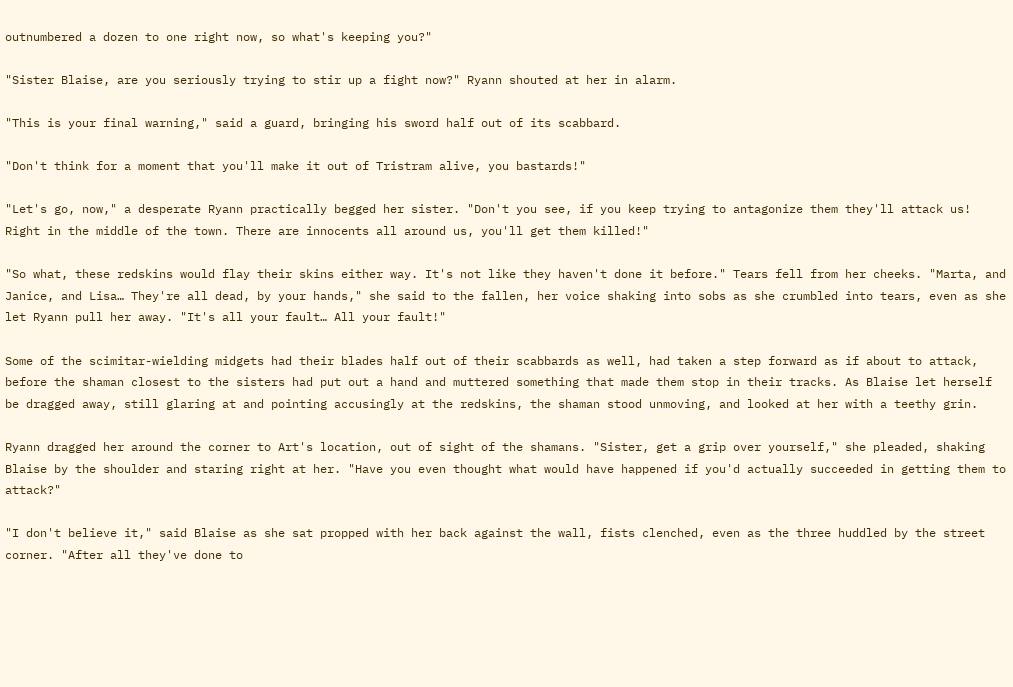outnumbered a dozen to one right now, so what's keeping you?"

"Sister Blaise, are you seriously trying to stir up a fight now?" Ryann shouted at her in alarm.

"This is your final warning," said a guard, bringing his sword half out of its scabbard.

"Don't think for a moment that you'll make it out of Tristram alive, you bastards!"

"Let's go, now," a desperate Ryann practically begged her sister. "Don't you see, if you keep trying to antagonize them they'll attack us! Right in the middle of the town. There are innocents all around us, you'll get them killed!"

"So what, these redskins would flay their skins either way. It's not like they haven't done it before." Tears fell from her cheeks. "Marta, and Janice, and Lisa… They're all dead, by your hands," she said to the fallen, her voice shaking into sobs as she crumbled into tears, even as she let Ryann pull her away. "It's all your fault… All your fault!"

Some of the scimitar-wielding midgets had their blades half out of their scabbards as well, had taken a step forward as if about to attack, before the shaman closest to the sisters had put out a hand and muttered something that made them stop in their tracks. As Blaise let herself be dragged away, still glaring at and pointing accusingly at the redskins, the shaman stood unmoving, and looked at her with a teethy grin.

Ryann dragged her around the corner to Art's location, out of sight of the shamans. "Sister, get a grip over yourself," she pleaded, shaking Blaise by the shoulder and staring right at her. "Have you even thought what would have happened if you'd actually succeeded in getting them to attack?"

"I don't believe it," said Blaise as she sat propped with her back against the wall, fists clenched, even as the three huddled by the street corner. "After all they've done to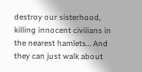destroy our sisterhood, killing innocent civilians in the nearest hamlets… And they can just walk about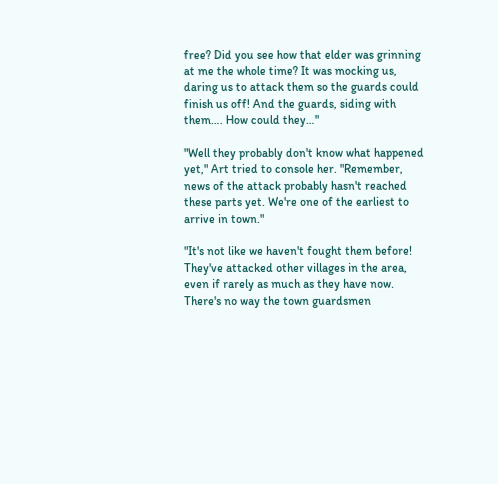free? Did you see how that elder was grinning at me the whole time? It was mocking us, daring us to attack them so the guards could finish us off! And the guards, siding with them…. How could they…"

"Well they probably don't know what happened yet," Art tried to console her. "Remember, news of the attack probably hasn't reached these parts yet. We're one of the earliest to arrive in town."

"It's not like we haven't fought them before! They've attacked other villages in the area, even if rarely as much as they have now. There's no way the town guardsmen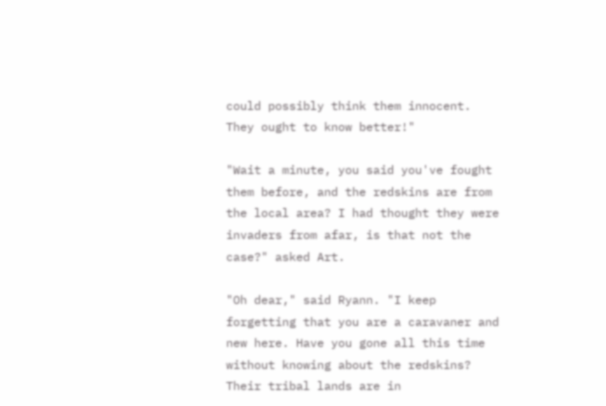could possibly think them innocent. They ought to know better!"

"Wait a minute, you said you've fought them before, and the redskins are from the local area? I had thought they were invaders from afar, is that not the case?" asked Art.

"Oh dear," said Ryann. "I keep forgetting that you are a caravaner and new here. Have you gone all this time without knowing about the redskins? Their tribal lands are in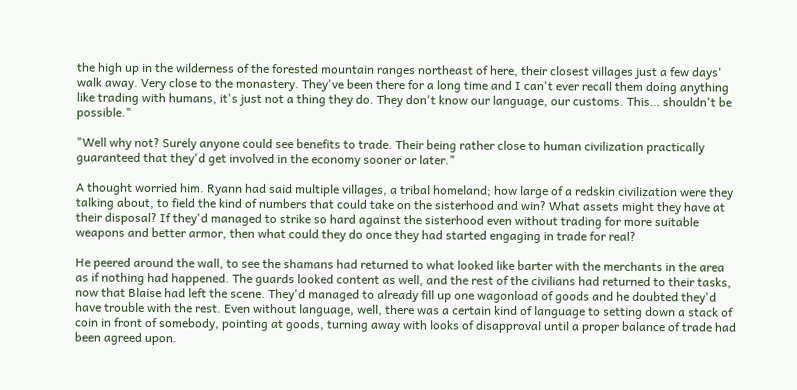the high up in the wilderness of the forested mountain ranges northeast of here, their closest villages just a few days' walk away. Very close to the monastery. They've been there for a long time and I can't ever recall them doing anything like trading with humans, it's just not a thing they do. They don't know our language, our customs. This… shouldn't be possible."

"Well why not? Surely anyone could see benefits to trade. Their being rather close to human civilization practically guaranteed that they'd get involved in the economy sooner or later."

A thought worried him. Ryann had said multiple villages, a tribal homeland; how large of a redskin civilization were they talking about, to field the kind of numbers that could take on the sisterhood and win? What assets might they have at their disposal? If they'd managed to strike so hard against the sisterhood even without trading for more suitable weapons and better armor, then what could they do once they had started engaging in trade for real?

He peered around the wall, to see the shamans had returned to what looked like barter with the merchants in the area as if nothing had happened. The guards looked content as well, and the rest of the civilians had returned to their tasks, now that Blaise had left the scene. They'd managed to already fill up one wagonload of goods and he doubted they'd have trouble with the rest. Even without language, well, there was a certain kind of language to setting down a stack of coin in front of somebody, pointing at goods, turning away with looks of disapproval until a proper balance of trade had been agreed upon.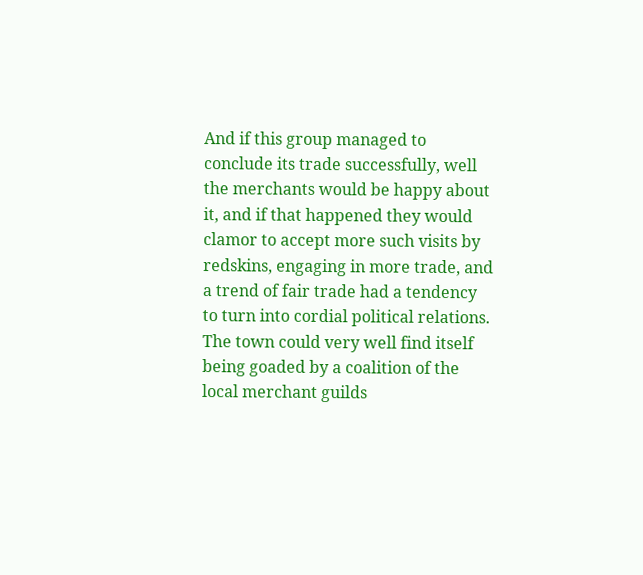And if this group managed to conclude its trade successfully, well the merchants would be happy about it, and if that happened they would clamor to accept more such visits by redskins, engaging in more trade, and a trend of fair trade had a tendency to turn into cordial political relations. The town could very well find itself being goaded by a coalition of the local merchant guilds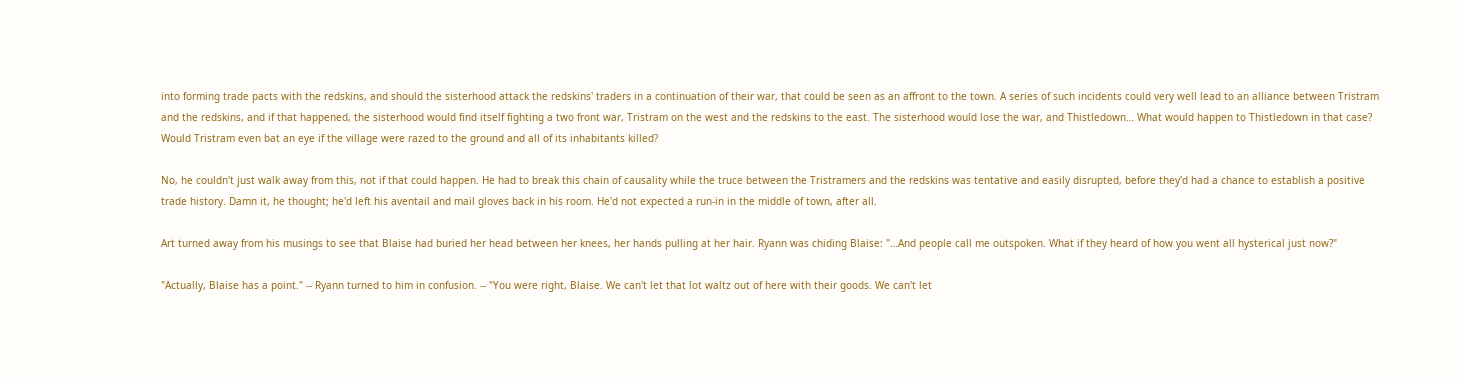into forming trade pacts with the redskins, and should the sisterhood attack the redskins' traders in a continuation of their war, that could be seen as an affront to the town. A series of such incidents could very well lead to an alliance between Tristram and the redskins, and if that happened, the sisterhood would find itself fighting a two front war, Tristram on the west and the redskins to the east. The sisterhood would lose the war, and Thistledown… What would happen to Thistledown in that case? Would Tristram even bat an eye if the village were razed to the ground and all of its inhabitants killed?

No, he couldn't just walk away from this, not if that could happen. He had to break this chain of causality while the truce between the Tristramers and the redskins was tentative and easily disrupted, before they'd had a chance to establish a positive trade history. Damn it, he thought; he'd left his aventail and mail gloves back in his room. He'd not expected a run-in in the middle of town, after all.

Art turned away from his musings to see that Blaise had buried her head between her knees, her hands pulling at her hair. Ryann was chiding Blaise: "…And people call me outspoken. What if they heard of how you went all hysterical just now?"

"Actually, Blaise has a point." -- Ryann turned to him in confusion. -- "You were right, Blaise. We can't let that lot waltz out of here with their goods. We can't let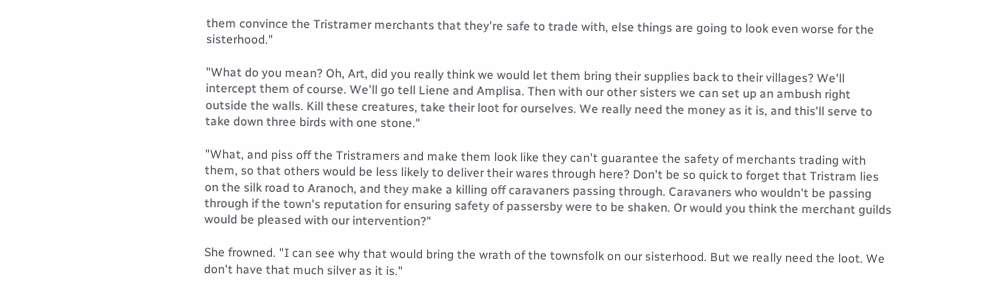them convince the Tristramer merchants that they're safe to trade with, else things are going to look even worse for the sisterhood."

"What do you mean? Oh, Art, did you really think we would let them bring their supplies back to their villages? We'll intercept them of course. We'll go tell Liene and Amplisa. Then with our other sisters we can set up an ambush right outside the walls. Kill these creatures, take their loot for ourselves. We really need the money as it is, and this'll serve to take down three birds with one stone."

"What, and piss off the Tristramers and make them look like they can't guarantee the safety of merchants trading with them, so that others would be less likely to deliver their wares through here? Don't be so quick to forget that Tristram lies on the silk road to Aranoch, and they make a killing off caravaners passing through. Caravaners who wouldn't be passing through if the town's reputation for ensuring safety of passersby were to be shaken. Or would you think the merchant guilds would be pleased with our intervention?"

She frowned. "I can see why that would bring the wrath of the townsfolk on our sisterhood. But we really need the loot. We don't have that much silver as it is."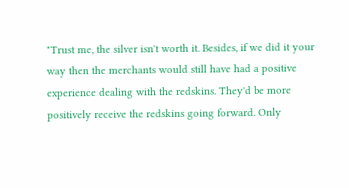"Trust me, the silver isn't worth it. Besides, if we did it your way then the merchants would still have had a positive experience dealing with the redskins. They'd be more positively receive the redskins going forward. Only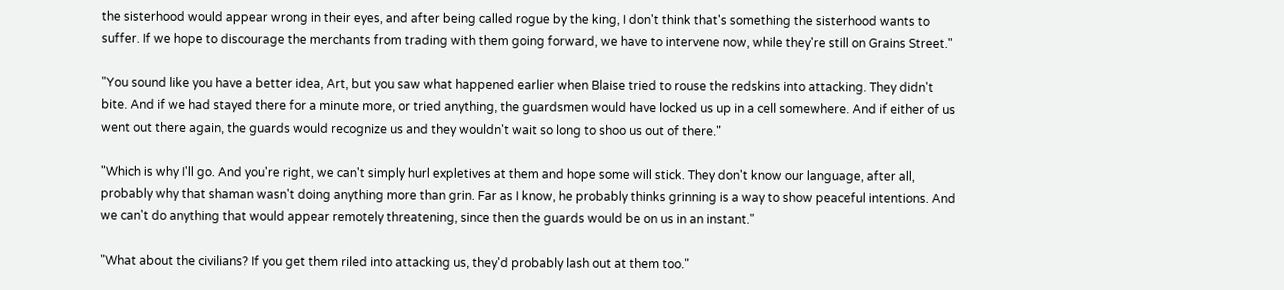the sisterhood would appear wrong in their eyes, and after being called rogue by the king, I don't think that's something the sisterhood wants to suffer. If we hope to discourage the merchants from trading with them going forward, we have to intervene now, while they're still on Grains Street."

"You sound like you have a better idea, Art, but you saw what happened earlier when Blaise tried to rouse the redskins into attacking. They didn't bite. And if we had stayed there for a minute more, or tried anything, the guardsmen would have locked us up in a cell somewhere. And if either of us went out there again, the guards would recognize us and they wouldn't wait so long to shoo us out of there."

"Which is why I'll go. And you're right, we can't simply hurl expletives at them and hope some will stick. They don't know our language, after all, probably why that shaman wasn't doing anything more than grin. Far as I know, he probably thinks grinning is a way to show peaceful intentions. And we can't do anything that would appear remotely threatening, since then the guards would be on us in an instant."

"What about the civilians? If you get them riled into attacking us, they'd probably lash out at them too."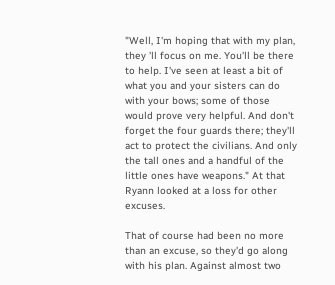"Well, I'm hoping that with my plan, they 'll focus on me. You'll be there to help. I've seen at least a bit of what you and your sisters can do with your bows; some of those would prove very helpful. And don't forget the four guards there; they'll act to protect the civilians. And only the tall ones and a handful of the little ones have weapons." At that Ryann looked at a loss for other excuses.

That of course had been no more than an excuse, so they'd go along with his plan. Against almost two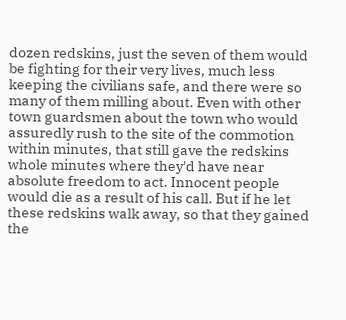dozen redskins, just the seven of them would be fighting for their very lives, much less keeping the civilians safe, and there were so many of them milling about. Even with other town guardsmen about the town who would assuredly rush to the site of the commotion within minutes, that still gave the redskins whole minutes where they'd have near absolute freedom to act. Innocent people would die as a result of his call. But if he let these redskins walk away, so that they gained the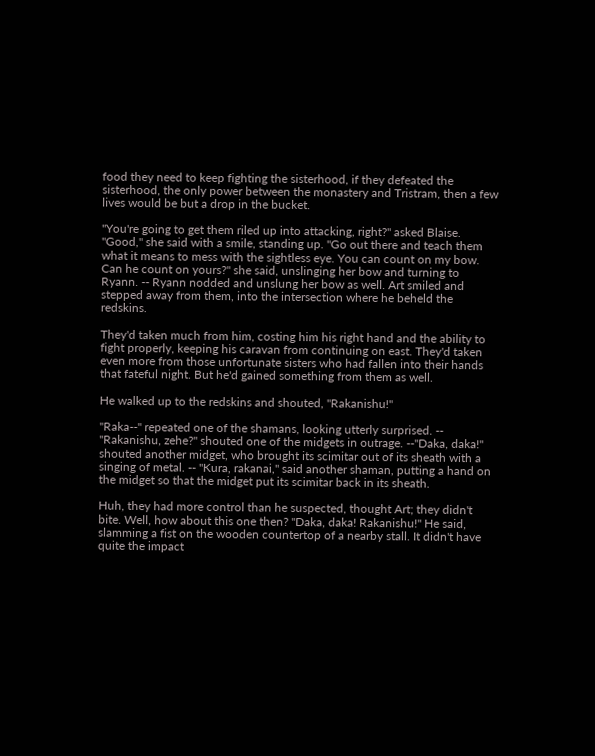food they need to keep fighting the sisterhood, if they defeated the sisterhood, the only power between the monastery and Tristram, then a few lives would be but a drop in the bucket.

"You're going to get them riled up into attacking, right?" asked Blaise. "Good," she said with a smile, standing up. "Go out there and teach them what it means to mess with the sightless eye. You can count on my bow. Can he count on yours?" she said, unslinging her bow and turning to Ryann. -- Ryann nodded and unslung her bow as well. Art smiled and stepped away from them, into the intersection where he beheld the redskins.

They'd taken much from him, costing him his right hand and the ability to fight properly, keeping his caravan from continuing on east. They'd taken even more from those unfortunate sisters who had fallen into their hands that fateful night. But he'd gained something from them as well.

He walked up to the redskins and shouted, "Rakanishu!"

"Raka--" repeated one of the shamans, looking utterly surprised. -- "Rakanishu, zehe?" shouted one of the midgets in outrage. --"Daka, daka!" shouted another midget, who brought its scimitar out of its sheath with a singing of metal. -- "Kura, rakanai," said another shaman, putting a hand on the midget so that the midget put its scimitar back in its sheath.

Huh, they had more control than he suspected, thought Art; they didn't bite. Well, how about this one then? "Daka, daka! Rakanishu!" He said, slamming a fist on the wooden countertop of a nearby stall. It didn't have quite the impact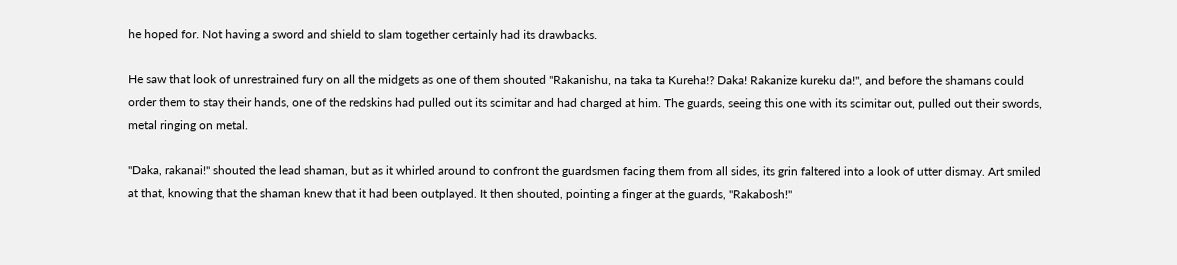he hoped for. Not having a sword and shield to slam together certainly had its drawbacks.

He saw that look of unrestrained fury on all the midgets as one of them shouted "Rakanishu, na taka ta Kureha!? Daka! Rakanize kureku da!", and before the shamans could order them to stay their hands, one of the redskins had pulled out its scimitar and had charged at him. The guards, seeing this one with its scimitar out, pulled out their swords, metal ringing on metal.

"Daka, rakanai!" shouted the lead shaman, but as it whirled around to confront the guardsmen facing them from all sides, its grin faltered into a look of utter dismay. Art smiled at that, knowing that the shaman knew that it had been outplayed. It then shouted, pointing a finger at the guards, "Rakabosh!"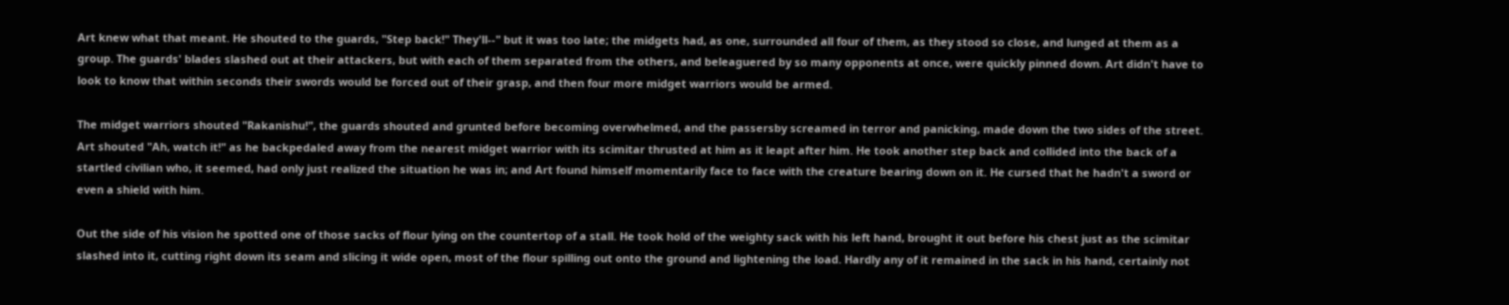Art knew what that meant. He shouted to the guards, "Step back!" They'll--" but it was too late; the midgets had, as one, surrounded all four of them, as they stood so close, and lunged at them as a group. The guards' blades slashed out at their attackers, but with each of them separated from the others, and beleaguered by so many opponents at once, were quickly pinned down. Art didn't have to look to know that within seconds their swords would be forced out of their grasp, and then four more midget warriors would be armed.

The midget warriors shouted "Rakanishu!", the guards shouted and grunted before becoming overwhelmed, and the passersby screamed in terror and panicking, made down the two sides of the street. Art shouted "Ah, watch it!" as he backpedaled away from the nearest midget warrior with its scimitar thrusted at him as it leapt after him. He took another step back and collided into the back of a startled civilian who, it seemed, had only just realized the situation he was in; and Art found himself momentarily face to face with the creature bearing down on it. He cursed that he hadn't a sword or even a shield with him.

Out the side of his vision he spotted one of those sacks of flour lying on the countertop of a stall. He took hold of the weighty sack with his left hand, brought it out before his chest just as the scimitar slashed into it, cutting right down its seam and slicing it wide open, most of the flour spilling out onto the ground and lightening the load. Hardly any of it remained in the sack in his hand, certainly not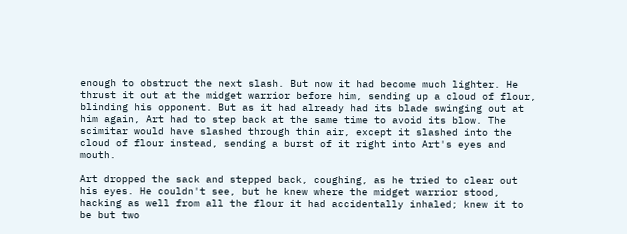enough to obstruct the next slash. But now it had become much lighter. He thrust it out at the midget warrior before him, sending up a cloud of flour, blinding his opponent. But as it had already had its blade swinging out at him again, Art had to step back at the same time to avoid its blow. The scimitar would have slashed through thin air, except it slashed into the cloud of flour instead, sending a burst of it right into Art's eyes and mouth.

Art dropped the sack and stepped back, coughing, as he tried to clear out his eyes. He couldn't see, but he knew where the midget warrior stood, hacking as well from all the flour it had accidentally inhaled; knew it to be but two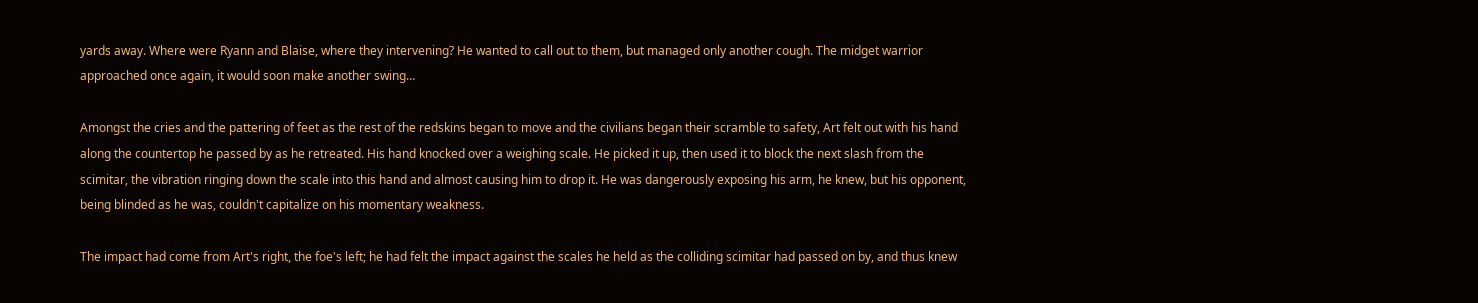yards away. Where were Ryann and Blaise, where they intervening? He wanted to call out to them, but managed only another cough. The midget warrior approached once again, it would soon make another swing…

Amongst the cries and the pattering of feet as the rest of the redskins began to move and the civilians began their scramble to safety, Art felt out with his hand along the countertop he passed by as he retreated. His hand knocked over a weighing scale. He picked it up, then used it to block the next slash from the scimitar, the vibration ringing down the scale into this hand and almost causing him to drop it. He was dangerously exposing his arm, he knew, but his opponent, being blinded as he was, couldn't capitalize on his momentary weakness.

The impact had come from Art's right, the foe's left; he had felt the impact against the scales he held as the colliding scimitar had passed on by, and thus knew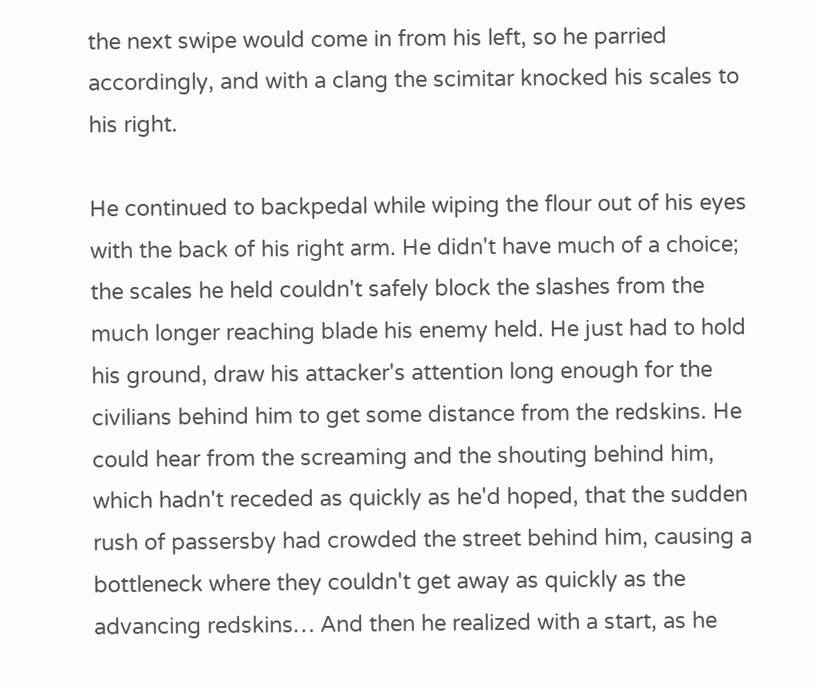the next swipe would come in from his left, so he parried accordingly, and with a clang the scimitar knocked his scales to his right.

He continued to backpedal while wiping the flour out of his eyes with the back of his right arm. He didn't have much of a choice; the scales he held couldn't safely block the slashes from the much longer reaching blade his enemy held. He just had to hold his ground, draw his attacker's attention long enough for the civilians behind him to get some distance from the redskins. He could hear from the screaming and the shouting behind him, which hadn't receded as quickly as he'd hoped, that the sudden rush of passersby had crowded the street behind him, causing a bottleneck where they couldn't get away as quickly as the advancing redskins… And then he realized with a start, as he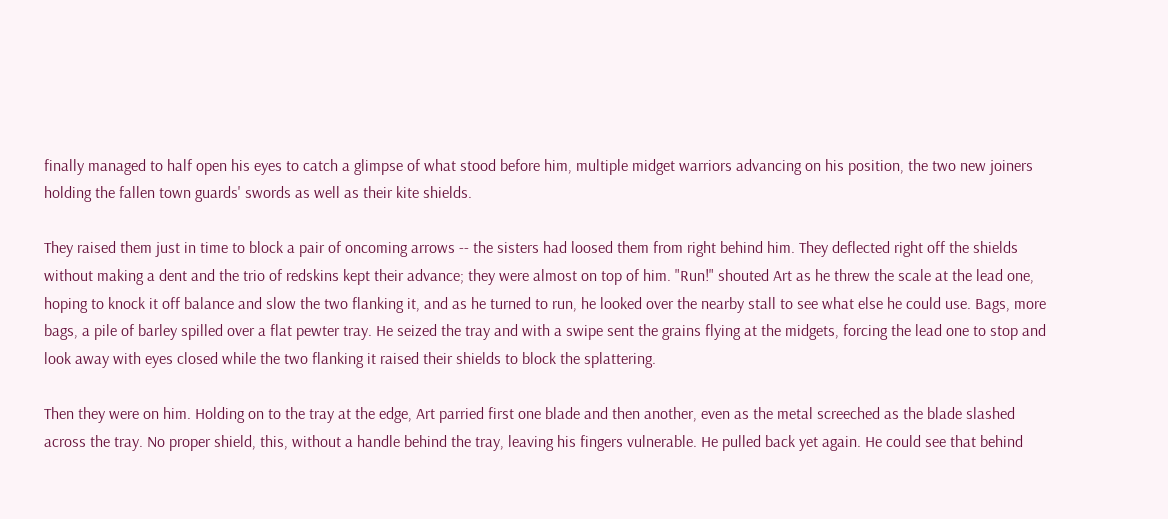finally managed to half open his eyes to catch a glimpse of what stood before him, multiple midget warriors advancing on his position, the two new joiners holding the fallen town guards' swords as well as their kite shields.

They raised them just in time to block a pair of oncoming arrows -- the sisters had loosed them from right behind him. They deflected right off the shields without making a dent and the trio of redskins kept their advance; they were almost on top of him. "Run!" shouted Art as he threw the scale at the lead one, hoping to knock it off balance and slow the two flanking it, and as he turned to run, he looked over the nearby stall to see what else he could use. Bags, more bags, a pile of barley spilled over a flat pewter tray. He seized the tray and with a swipe sent the grains flying at the midgets, forcing the lead one to stop and look away with eyes closed while the two flanking it raised their shields to block the splattering.

Then they were on him. Holding on to the tray at the edge, Art parried first one blade and then another, even as the metal screeched as the blade slashed across the tray. No proper shield, this, without a handle behind the tray, leaving his fingers vulnerable. He pulled back yet again. He could see that behind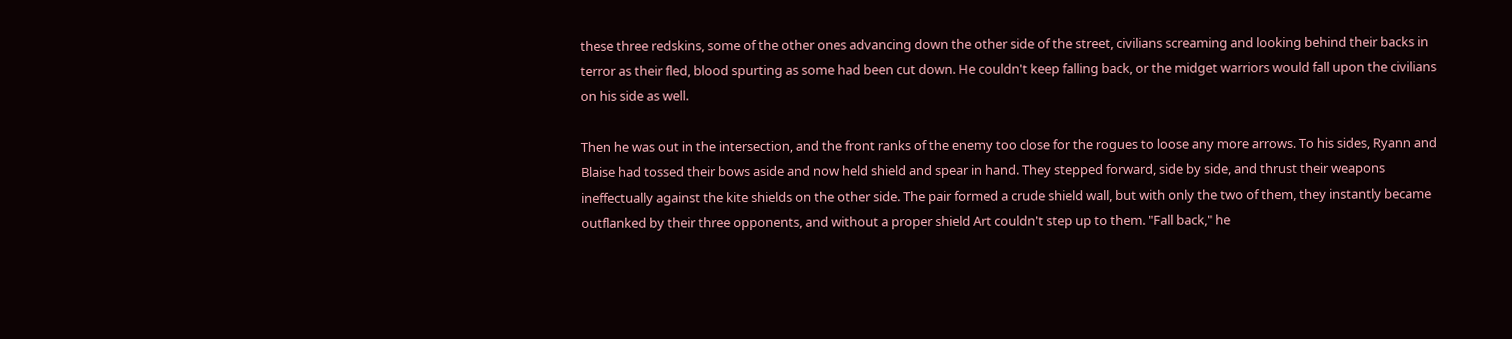these three redskins, some of the other ones advancing down the other side of the street, civilians screaming and looking behind their backs in terror as their fled, blood spurting as some had been cut down. He couldn't keep falling back, or the midget warriors would fall upon the civilians on his side as well.

Then he was out in the intersection, and the front ranks of the enemy too close for the rogues to loose any more arrows. To his sides, Ryann and Blaise had tossed their bows aside and now held shield and spear in hand. They stepped forward, side by side, and thrust their weapons ineffectually against the kite shields on the other side. The pair formed a crude shield wall, but with only the two of them, they instantly became outflanked by their three opponents, and without a proper shield Art couldn't step up to them. "Fall back," he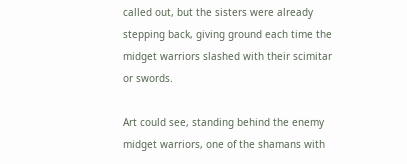called out, but the sisters were already stepping back, giving ground each time the midget warriors slashed with their scimitar or swords.

Art could see, standing behind the enemy midget warriors, one of the shamans with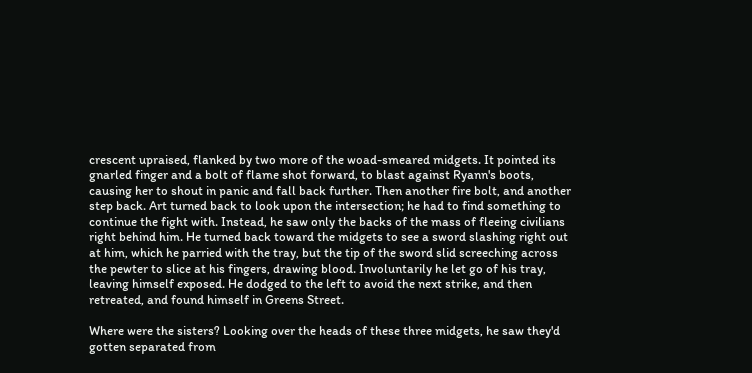crescent upraised, flanked by two more of the woad-smeared midgets. It pointed its gnarled finger and a bolt of flame shot forward, to blast against Ryann's boots, causing her to shout in panic and fall back further. Then another fire bolt, and another step back. Art turned back to look upon the intersection; he had to find something to continue the fight with. Instead, he saw only the backs of the mass of fleeing civilians right behind him. He turned back toward the midgets to see a sword slashing right out at him, which he parried with the tray, but the tip of the sword slid screeching across the pewter to slice at his fingers, drawing blood. Involuntarily he let go of his tray, leaving himself exposed. He dodged to the left to avoid the next strike, and then retreated, and found himself in Greens Street.

Where were the sisters? Looking over the heads of these three midgets, he saw they'd gotten separated from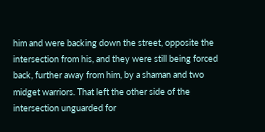him and were backing down the street, opposite the intersection from his, and they were still being forced back, further away from him, by a shaman and two midget warriors. That left the other side of the intersection unguarded for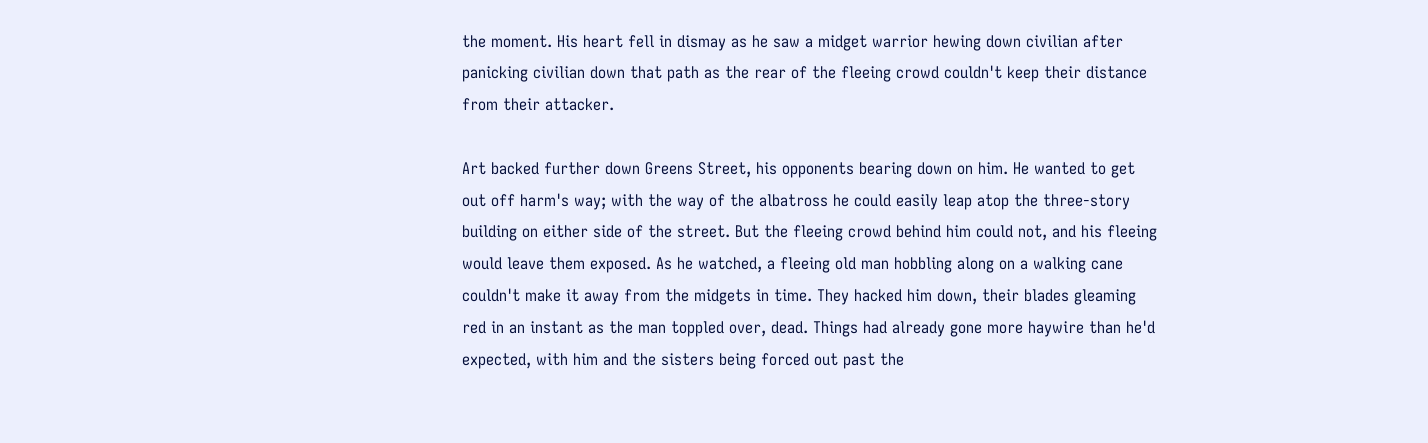the moment. His heart fell in dismay as he saw a midget warrior hewing down civilian after panicking civilian down that path as the rear of the fleeing crowd couldn't keep their distance from their attacker.

Art backed further down Greens Street, his opponents bearing down on him. He wanted to get out off harm's way; with the way of the albatross he could easily leap atop the three-story building on either side of the street. But the fleeing crowd behind him could not, and his fleeing would leave them exposed. As he watched, a fleeing old man hobbling along on a walking cane couldn't make it away from the midgets in time. They hacked him down, their blades gleaming red in an instant as the man toppled over, dead. Things had already gone more haywire than he'd expected, with him and the sisters being forced out past the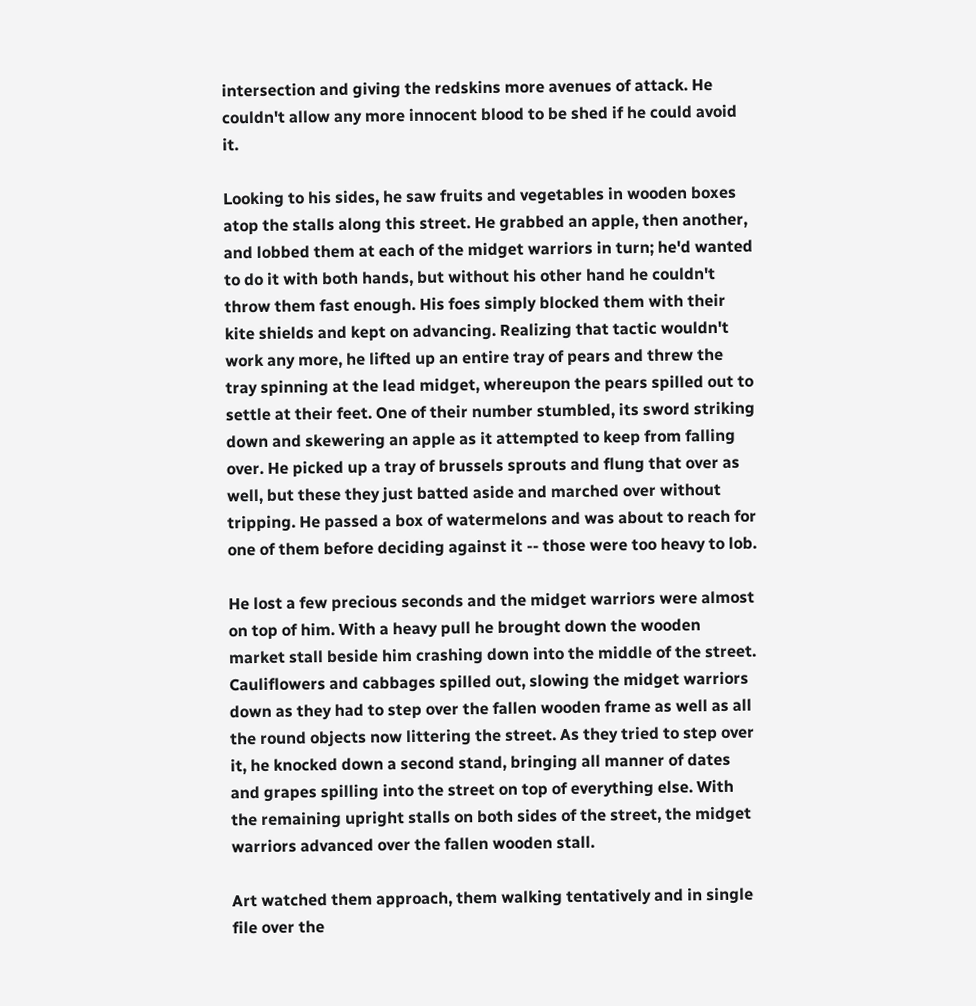intersection and giving the redskins more avenues of attack. He couldn't allow any more innocent blood to be shed if he could avoid it.

Looking to his sides, he saw fruits and vegetables in wooden boxes atop the stalls along this street. He grabbed an apple, then another, and lobbed them at each of the midget warriors in turn; he'd wanted to do it with both hands, but without his other hand he couldn't throw them fast enough. His foes simply blocked them with their kite shields and kept on advancing. Realizing that tactic wouldn't work any more, he lifted up an entire tray of pears and threw the tray spinning at the lead midget, whereupon the pears spilled out to settle at their feet. One of their number stumbled, its sword striking down and skewering an apple as it attempted to keep from falling over. He picked up a tray of brussels sprouts and flung that over as well, but these they just batted aside and marched over without tripping. He passed a box of watermelons and was about to reach for one of them before deciding against it -- those were too heavy to lob.

He lost a few precious seconds and the midget warriors were almost on top of him. With a heavy pull he brought down the wooden market stall beside him crashing down into the middle of the street. Cauliflowers and cabbages spilled out, slowing the midget warriors down as they had to step over the fallen wooden frame as well as all the round objects now littering the street. As they tried to step over it, he knocked down a second stand, bringing all manner of dates and grapes spilling into the street on top of everything else. With the remaining upright stalls on both sides of the street, the midget warriors advanced over the fallen wooden stall.

Art watched them approach, them walking tentatively and in single file over the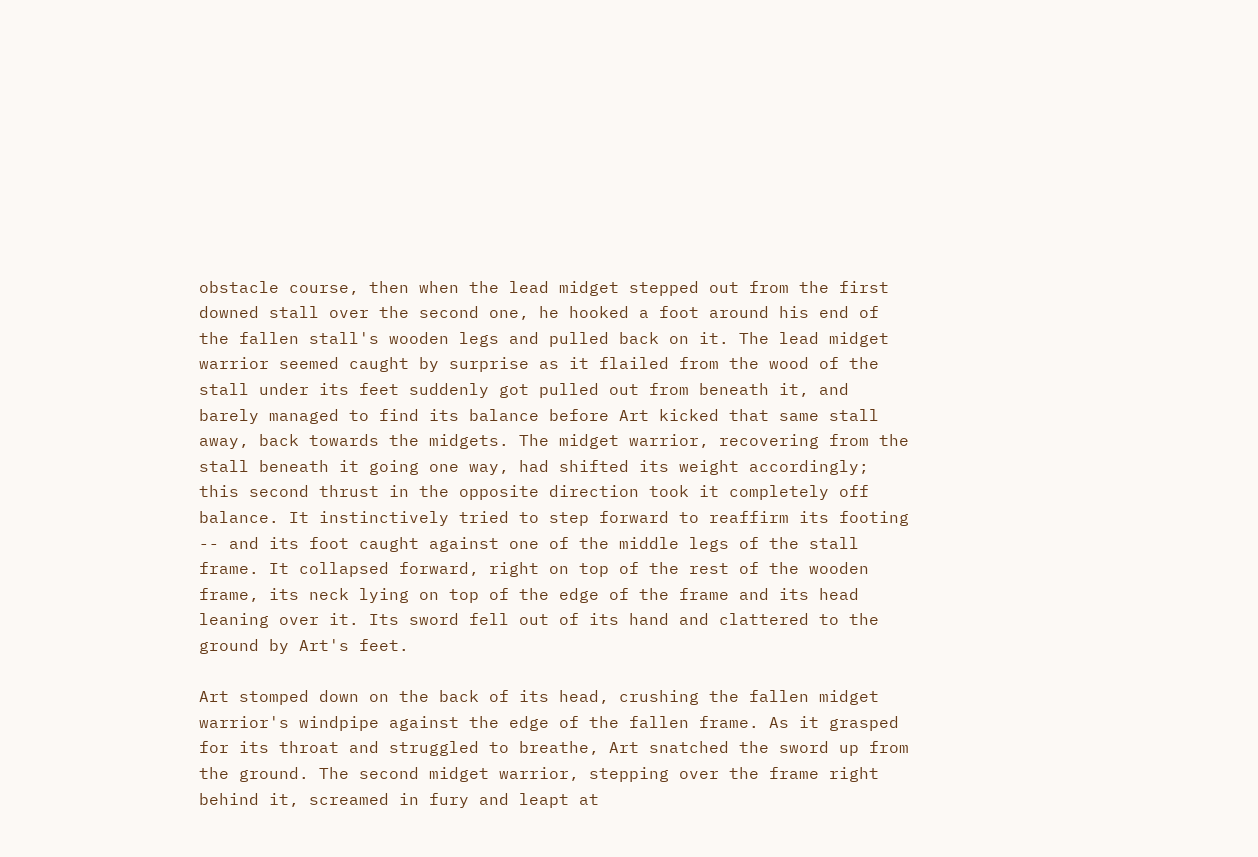obstacle course, then when the lead midget stepped out from the first downed stall over the second one, he hooked a foot around his end of the fallen stall's wooden legs and pulled back on it. The lead midget warrior seemed caught by surprise as it flailed from the wood of the stall under its feet suddenly got pulled out from beneath it, and barely managed to find its balance before Art kicked that same stall away, back towards the midgets. The midget warrior, recovering from the stall beneath it going one way, had shifted its weight accordingly; this second thrust in the opposite direction took it completely off balance. It instinctively tried to step forward to reaffirm its footing -- and its foot caught against one of the middle legs of the stall frame. It collapsed forward, right on top of the rest of the wooden frame, its neck lying on top of the edge of the frame and its head leaning over it. Its sword fell out of its hand and clattered to the ground by Art's feet.

Art stomped down on the back of its head, crushing the fallen midget warrior's windpipe against the edge of the fallen frame. As it grasped for its throat and struggled to breathe, Art snatched the sword up from the ground. The second midget warrior, stepping over the frame right behind it, screamed in fury and leapt at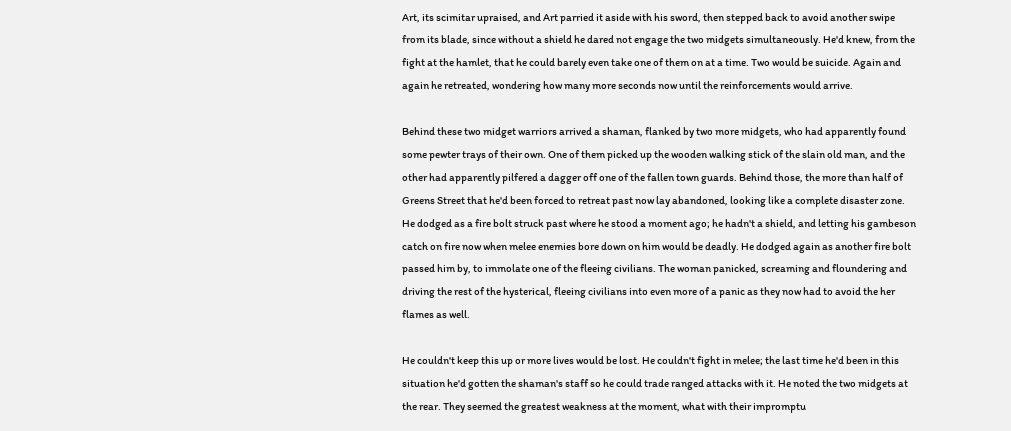Art, its scimitar upraised, and Art parried it aside with his sword, then stepped back to avoid another swipe from its blade, since without a shield he dared not engage the two midgets simultaneously. He'd knew, from the fight at the hamlet, that he could barely even take one of them on at a time. Two would be suicide. Again and again he retreated, wondering how many more seconds now until the reinforcements would arrive.

Behind these two midget warriors arrived a shaman, flanked by two more midgets, who had apparently found some pewter trays of their own. One of them picked up the wooden walking stick of the slain old man, and the other had apparently pilfered a dagger off one of the fallen town guards. Behind those, the more than half of Greens Street that he'd been forced to retreat past now lay abandoned, looking like a complete disaster zone. He dodged as a fire bolt struck past where he stood a moment ago; he hadn't a shield, and letting his gambeson catch on fire now when melee enemies bore down on him would be deadly. He dodged again as another fire bolt passed him by, to immolate one of the fleeing civilians. The woman panicked, screaming and floundering and driving the rest of the hysterical, fleeing civilians into even more of a panic as they now had to avoid the her flames as well.

He couldn't keep this up or more lives would be lost. He couldn't fight in melee; the last time he'd been in this situation he'd gotten the shaman's staff so he could trade ranged attacks with it. He noted the two midgets at the rear. They seemed the greatest weakness at the moment, what with their impromptu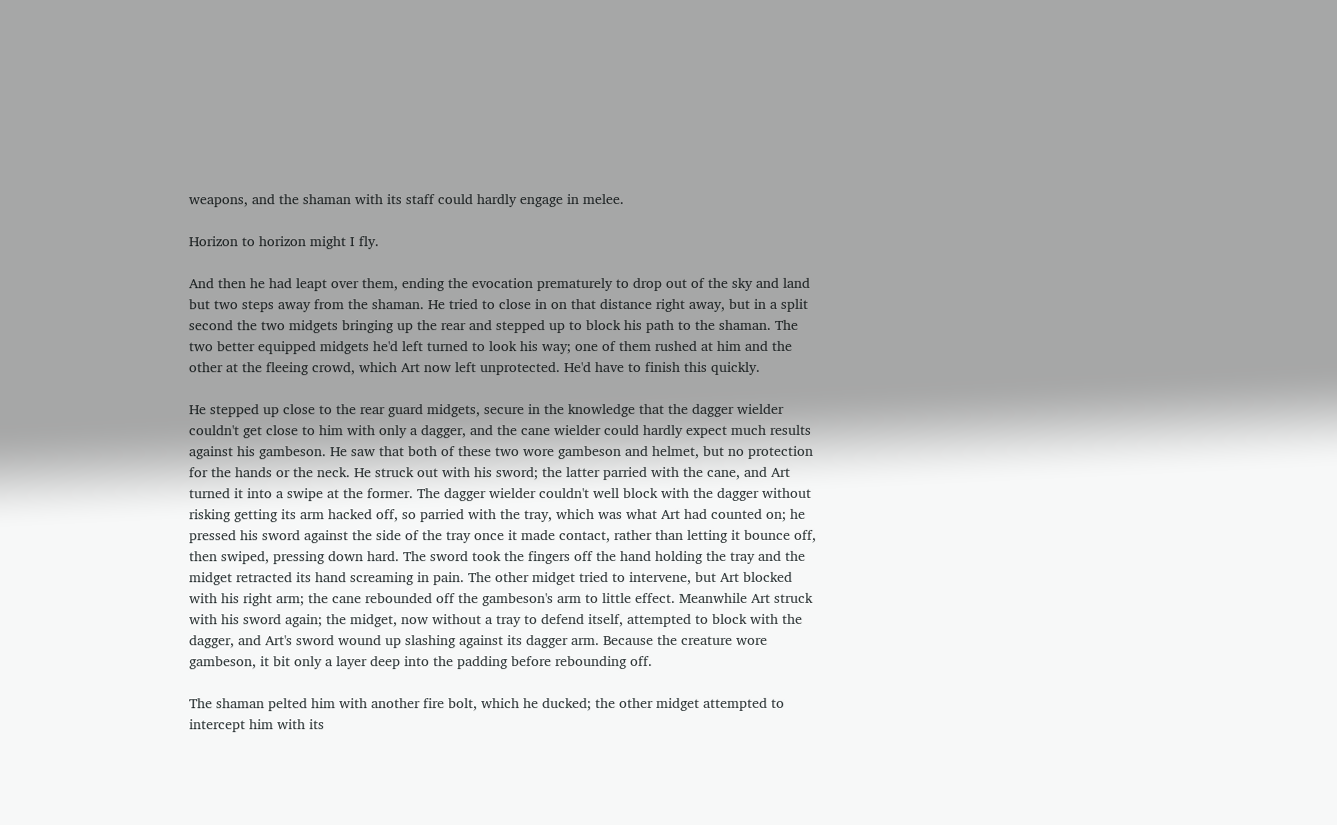weapons, and the shaman with its staff could hardly engage in melee.

Horizon to horizon might I fly.

And then he had leapt over them, ending the evocation prematurely to drop out of the sky and land but two steps away from the shaman. He tried to close in on that distance right away, but in a split second the two midgets bringing up the rear and stepped up to block his path to the shaman. The two better equipped midgets he'd left turned to look his way; one of them rushed at him and the other at the fleeing crowd, which Art now left unprotected. He'd have to finish this quickly.

He stepped up close to the rear guard midgets, secure in the knowledge that the dagger wielder couldn't get close to him with only a dagger, and the cane wielder could hardly expect much results against his gambeson. He saw that both of these two wore gambeson and helmet, but no protection for the hands or the neck. He struck out with his sword; the latter parried with the cane, and Art turned it into a swipe at the former. The dagger wielder couldn't well block with the dagger without risking getting its arm hacked off, so parried with the tray, which was what Art had counted on; he pressed his sword against the side of the tray once it made contact, rather than letting it bounce off, then swiped, pressing down hard. The sword took the fingers off the hand holding the tray and the midget retracted its hand screaming in pain. The other midget tried to intervene, but Art blocked with his right arm; the cane rebounded off the gambeson's arm to little effect. Meanwhile Art struck with his sword again; the midget, now without a tray to defend itself, attempted to block with the dagger, and Art's sword wound up slashing against its dagger arm. Because the creature wore gambeson, it bit only a layer deep into the padding before rebounding off.

The shaman pelted him with another fire bolt, which he ducked; the other midget attempted to intercept him with its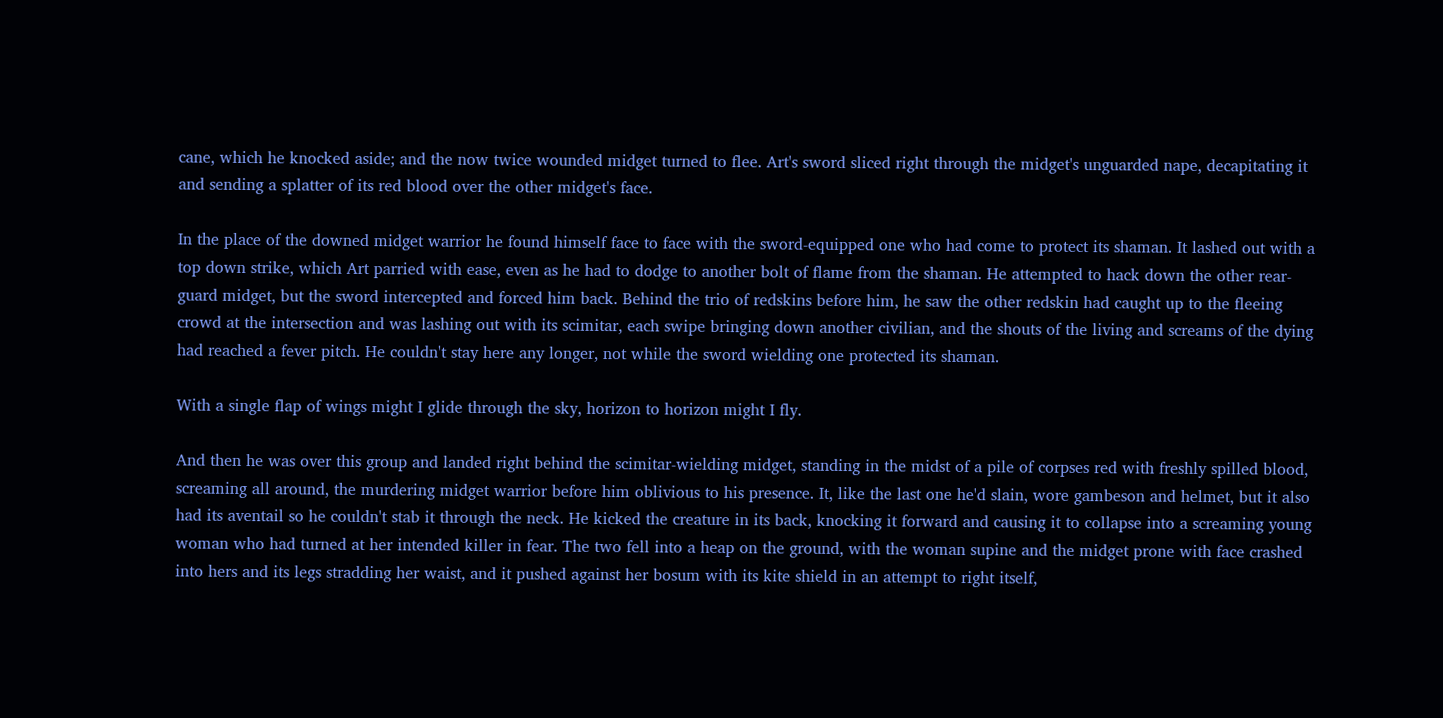cane, which he knocked aside; and the now twice wounded midget turned to flee. Art's sword sliced right through the midget's unguarded nape, decapitating it and sending a splatter of its red blood over the other midget's face.

In the place of the downed midget warrior he found himself face to face with the sword-equipped one who had come to protect its shaman. It lashed out with a top down strike, which Art parried with ease, even as he had to dodge to another bolt of flame from the shaman. He attempted to hack down the other rear-guard midget, but the sword intercepted and forced him back. Behind the trio of redskins before him, he saw the other redskin had caught up to the fleeing crowd at the intersection and was lashing out with its scimitar, each swipe bringing down another civilian, and the shouts of the living and screams of the dying had reached a fever pitch. He couldn't stay here any longer, not while the sword wielding one protected its shaman.

With a single flap of wings might I glide through the sky, horizon to horizon might I fly.

And then he was over this group and landed right behind the scimitar-wielding midget, standing in the midst of a pile of corpses red with freshly spilled blood, screaming all around, the murdering midget warrior before him oblivious to his presence. It, like the last one he'd slain, wore gambeson and helmet, but it also had its aventail so he couldn't stab it through the neck. He kicked the creature in its back, knocking it forward and causing it to collapse into a screaming young woman who had turned at her intended killer in fear. The two fell into a heap on the ground, with the woman supine and the midget prone with face crashed into hers and its legs stradding her waist, and it pushed against her bosum with its kite shield in an attempt to right itself,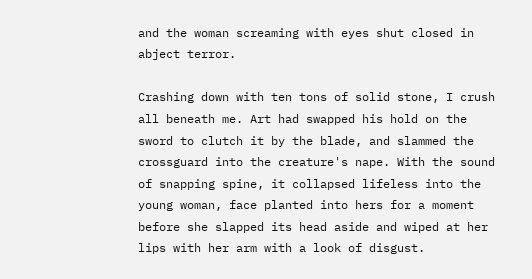and the woman screaming with eyes shut closed in abject terror.

Crashing down with ten tons of solid stone, I crush all beneath me. Art had swapped his hold on the sword to clutch it by the blade, and slammed the crossguard into the creature's nape. With the sound of snapping spine, it collapsed lifeless into the young woman, face planted into hers for a moment before she slapped its head aside and wiped at her lips with her arm with a look of disgust.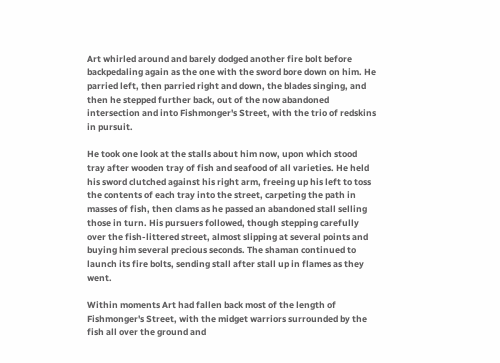Art whirled around and barely dodged another fire bolt before backpedaling again as the one with the sword bore down on him. He parried left, then parried right and down, the blades singing, and then he stepped further back, out of the now abandoned intersection and into Fishmonger's Street, with the trio of redskins in pursuit.

He took one look at the stalls about him now, upon which stood tray after wooden tray of fish and seafood of all varieties. He held his sword clutched against his right arm, freeing up his left to toss the contents of each tray into the street, carpeting the path in masses of fish, then clams as he passed an abandoned stall selling those in turn. His pursuers followed, though stepping carefully over the fish-littered street, almost slipping at several points and buying him several precious seconds. The shaman continued to launch its fire bolts, sending stall after stall up in flames as they went.

Within moments Art had fallen back most of the length of Fishmonger's Street, with the midget warriors surrounded by the fish all over the ground and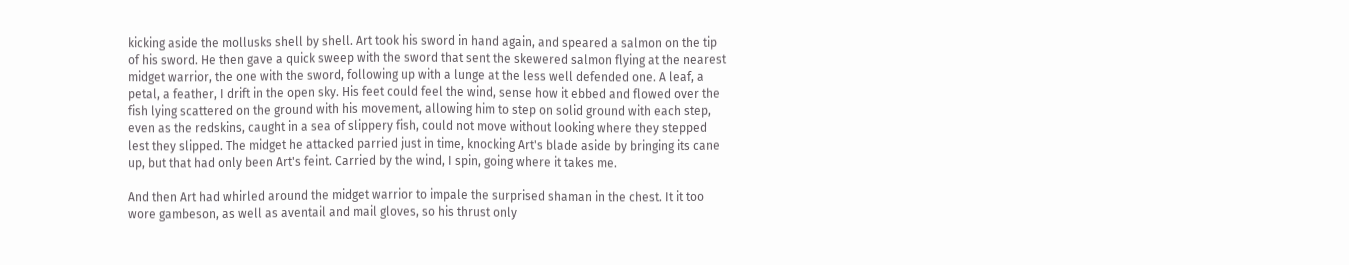kicking aside the mollusks shell by shell. Art took his sword in hand again, and speared a salmon on the tip of his sword. He then gave a quick sweep with the sword that sent the skewered salmon flying at the nearest midget warrior, the one with the sword, following up with a lunge at the less well defended one. A leaf, a petal, a feather, I drift in the open sky. His feet could feel the wind, sense how it ebbed and flowed over the fish lying scattered on the ground with his movement, allowing him to step on solid ground with each step, even as the redskins, caught in a sea of slippery fish, could not move without looking where they stepped lest they slipped. The midget he attacked parried just in time, knocking Art's blade aside by bringing its cane up, but that had only been Art's feint. Carried by the wind, I spin, going where it takes me.

And then Art had whirled around the midget warrior to impale the surprised shaman in the chest. It it too wore gambeson, as well as aventail and mail gloves, so his thrust only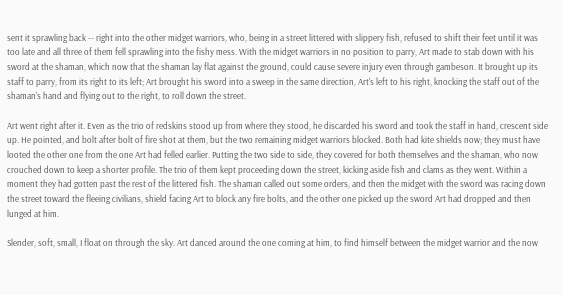sent it sprawling back -- right into the other midget warriors, who, being in a street littered with slippery fish, refused to shift their feet until it was too late and all three of them fell sprawling into the fishy mess. With the midget warriors in no position to parry, Art made to stab down with his sword at the shaman, which now that the shaman lay flat against the ground, could cause severe injury even through gambeson. It brought up its staff to parry, from its right to its left; Art brought his sword into a sweep in the same direction, Art's left to his right, knocking the staff out of the shaman's hand and flying out to the right, to roll down the street.

Art went right after it. Even as the trio of redskins stood up from where they stood, he discarded his sword and took the staff in hand, crescent side up. He pointed, and bolt after bolt of fire shot at them, but the two remaining midget warriors blocked. Both had kite shields now; they must have looted the other one from the one Art had felled earlier. Putting the two side to side, they covered for both themselves and the shaman, who now crouched down to keep a shorter profile. The trio of them kept proceeding down the street, kicking aside fish and clams as they went. Within a moment they had gotten past the rest of the littered fish. The shaman called out some orders, and then the midget with the sword was racing down the street toward the fleeing civilians, shield facing Art to block any fire bolts, and the other one picked up the sword Art had dropped and then lunged at him.

Slender, soft, small, I float on through the sky. Art danced around the one coming at him, to find himself between the midget warrior and the now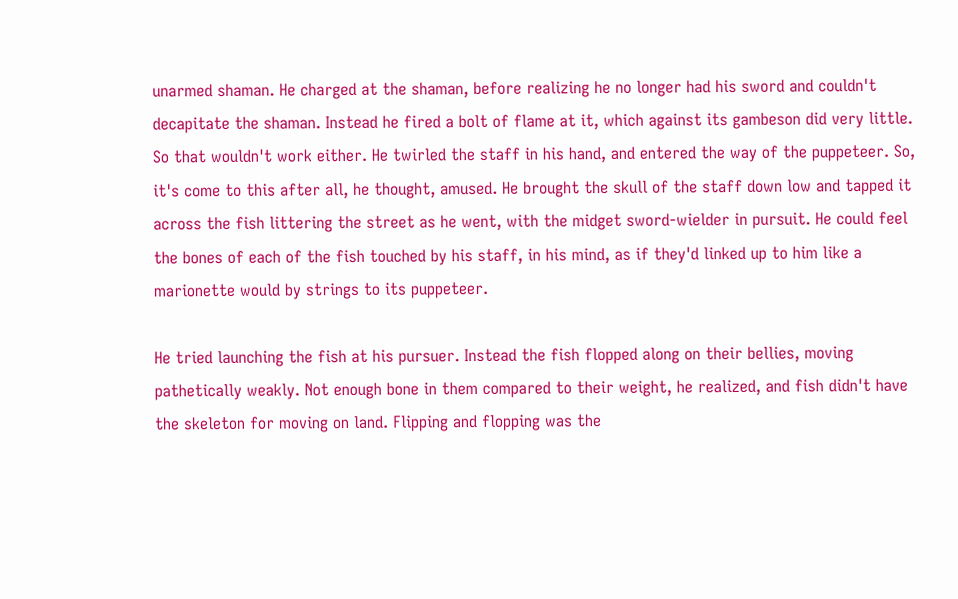unarmed shaman. He charged at the shaman, before realizing he no longer had his sword and couldn't decapitate the shaman. Instead he fired a bolt of flame at it, which against its gambeson did very little. So that wouldn't work either. He twirled the staff in his hand, and entered the way of the puppeteer. So, it's come to this after all, he thought, amused. He brought the skull of the staff down low and tapped it across the fish littering the street as he went, with the midget sword-wielder in pursuit. He could feel the bones of each of the fish touched by his staff, in his mind, as if they'd linked up to him like a marionette would by strings to its puppeteer.

He tried launching the fish at his pursuer. Instead the fish flopped along on their bellies, moving pathetically weakly. Not enough bone in them compared to their weight, he realized, and fish didn't have the skeleton for moving on land. Flipping and flopping was the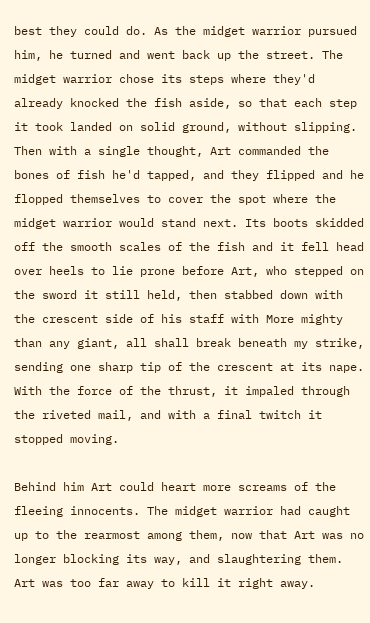best they could do. As the midget warrior pursued him, he turned and went back up the street. The midget warrior chose its steps where they'd already knocked the fish aside, so that each step it took landed on solid ground, without slipping. Then with a single thought, Art commanded the bones of fish he'd tapped, and they flipped and he flopped themselves to cover the spot where the midget warrior would stand next. Its boots skidded off the smooth scales of the fish and it fell head over heels to lie prone before Art, who stepped on the sword it still held, then stabbed down with the crescent side of his staff with More mighty than any giant, all shall break beneath my strike, sending one sharp tip of the crescent at its nape. With the force of the thrust, it impaled through the riveted mail, and with a final twitch it stopped moving.

Behind him Art could heart more screams of the fleeing innocents. The midget warrior had caught up to the rearmost among them, now that Art was no longer blocking its way, and slaughtering them. Art was too far away to kill it right away.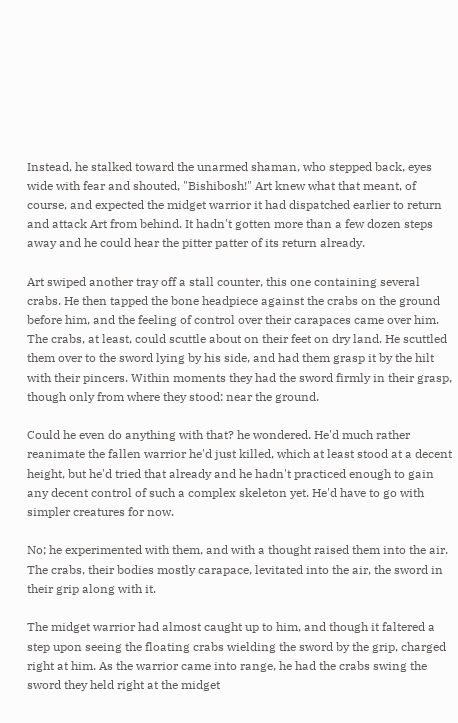Instead, he stalked toward the unarmed shaman, who stepped back, eyes wide with fear and shouted, "Bishibosh!" Art knew what that meant, of course, and expected the midget warrior it had dispatched earlier to return and attack Art from behind. It hadn't gotten more than a few dozen steps away and he could hear the pitter patter of its return already.

Art swiped another tray off a stall counter, this one containing several crabs. He then tapped the bone headpiece against the crabs on the ground before him, and the feeling of control over their carapaces came over him. The crabs, at least, could scuttle about on their feet on dry land. He scuttled them over to the sword lying by his side, and had them grasp it by the hilt with their pincers. Within moments they had the sword firmly in their grasp, though only from where they stood: near the ground.

Could he even do anything with that? he wondered. He'd much rather reanimate the fallen warrior he'd just killed, which at least stood at a decent height, but he'd tried that already and he hadn't practiced enough to gain any decent control of such a complex skeleton yet. He'd have to go with simpler creatures for now.

No; he experimented with them, and with a thought raised them into the air. The crabs, their bodies mostly carapace, levitated into the air, the sword in their grip along with it.

The midget warrior had almost caught up to him, and though it faltered a step upon seeing the floating crabs wielding the sword by the grip, charged right at him. As the warrior came into range, he had the crabs swing the sword they held right at the midget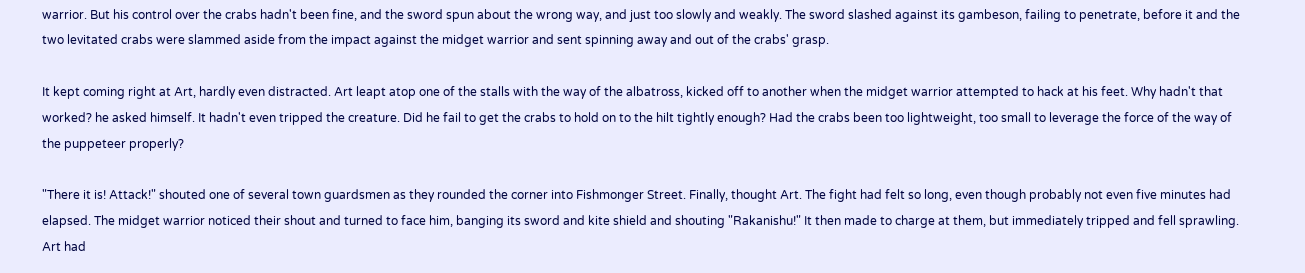warrior. But his control over the crabs hadn't been fine, and the sword spun about the wrong way, and just too slowly and weakly. The sword slashed against its gambeson, failing to penetrate, before it and the two levitated crabs were slammed aside from the impact against the midget warrior and sent spinning away and out of the crabs' grasp.

It kept coming right at Art, hardly even distracted. Art leapt atop one of the stalls with the way of the albatross, kicked off to another when the midget warrior attempted to hack at his feet. Why hadn't that worked? he asked himself. It hadn't even tripped the creature. Did he fail to get the crabs to hold on to the hilt tightly enough? Had the crabs been too lightweight, too small to leverage the force of the way of the puppeteer properly?

"There it is! Attack!" shouted one of several town guardsmen as they rounded the corner into Fishmonger Street. Finally, thought Art. The fight had felt so long, even though probably not even five minutes had elapsed. The midget warrior noticed their shout and turned to face him, banging its sword and kite shield and shouting "Rakanishu!" It then made to charge at them, but immediately tripped and fell sprawling. Art had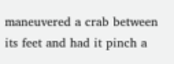maneuvered a crab between its feet and had it pinch a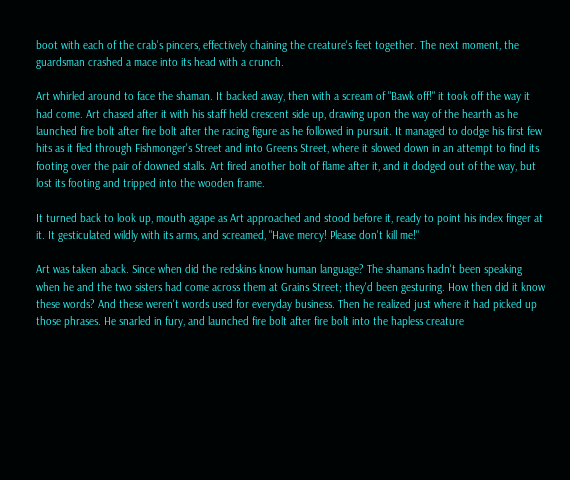boot with each of the crab's pincers, effectively chaining the creature's feet together. The next moment, the guardsman crashed a mace into its head with a crunch.

Art whirled around to face the shaman. It backed away, then with a scream of "Bawk off!" it took off the way it had come. Art chased after it with his staff held crescent side up, drawing upon the way of the hearth as he launched fire bolt after fire bolt after the racing figure as he followed in pursuit. It managed to dodge his first few hits as it fled through Fishmonger's Street and into Greens Street, where it slowed down in an attempt to find its footing over the pair of downed stalls. Art fired another bolt of flame after it, and it dodged out of the way, but lost its footing and tripped into the wooden frame.

It turned back to look up, mouth agape as Art approached and stood before it, ready to point his index finger at it. It gesticulated wildly with its arms, and screamed, "Have mercy! Please don't kill me!"

Art was taken aback. Since when did the redskins know human language? The shamans hadn't been speaking when he and the two sisters had come across them at Grains Street; they'd been gesturing. How then did it know these words? And these weren't words used for everyday business. Then he realized just where it had picked up those phrases. He snarled in fury, and launched fire bolt after fire bolt into the hapless creature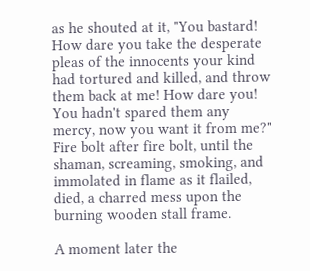as he shouted at it, "You bastard! How dare you take the desperate pleas of the innocents your kind had tortured and killed, and throw them back at me! How dare you! You hadn't spared them any mercy, now you want it from me?" Fire bolt after fire bolt, until the shaman, screaming, smoking, and immolated in flame as it flailed, died, a charred mess upon the burning wooden stall frame.

A moment later the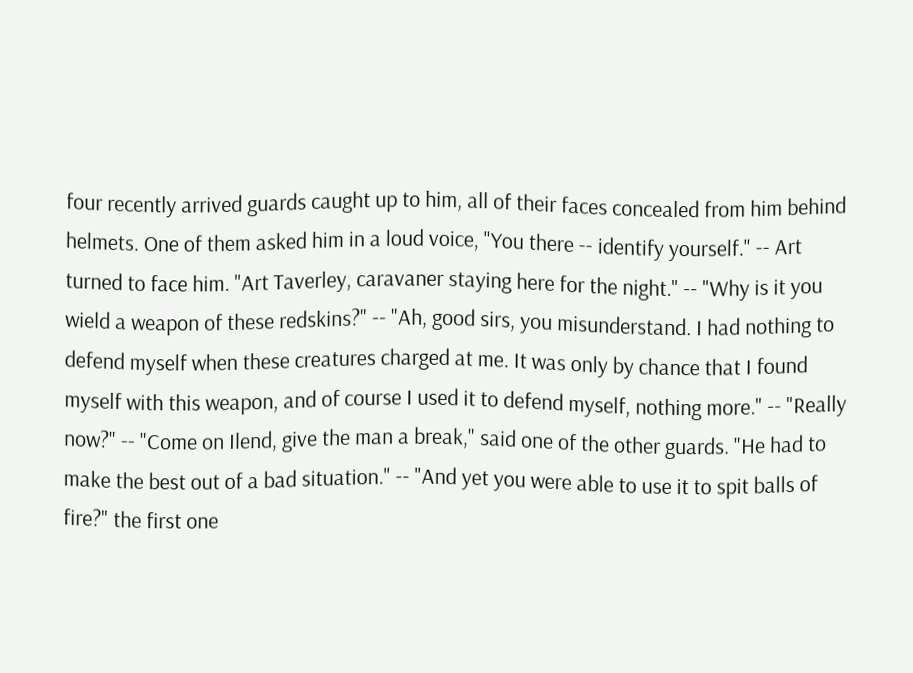four recently arrived guards caught up to him, all of their faces concealed from him behind helmets. One of them asked him in a loud voice, "You there -- identify yourself." -- Art turned to face him. "Art Taverley, caravaner staying here for the night." -- "Why is it you wield a weapon of these redskins?" -- "Ah, good sirs, you misunderstand. I had nothing to defend myself when these creatures charged at me. It was only by chance that I found myself with this weapon, and of course I used it to defend myself, nothing more." -- "Really now?" -- "Come on Ilend, give the man a break," said one of the other guards. "He had to make the best out of a bad situation." -- "And yet you were able to use it to spit balls of fire?" the first one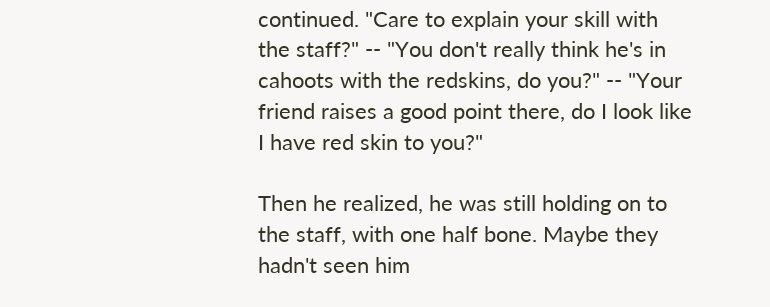continued. "Care to explain your skill with the staff?" -- "You don't really think he's in cahoots with the redskins, do you?" -- "Your friend raises a good point there, do I look like I have red skin to you?"

Then he realized, he was still holding on to the staff, with one half bone. Maybe they hadn't seen him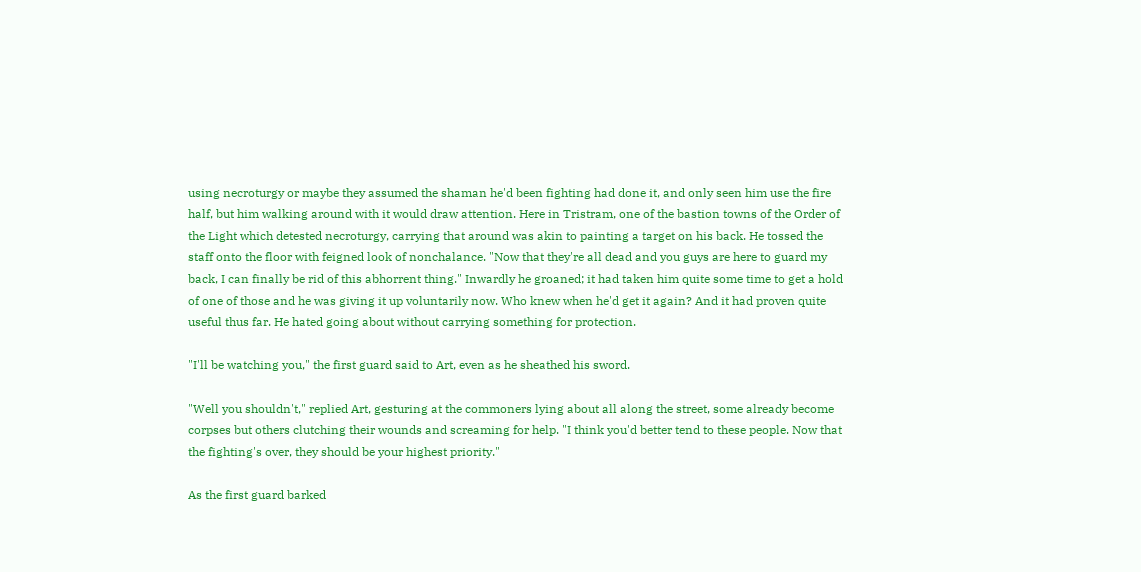using necroturgy or maybe they assumed the shaman he'd been fighting had done it, and only seen him use the fire half, but him walking around with it would draw attention. Here in Tristram, one of the bastion towns of the Order of the Light which detested necroturgy, carrying that around was akin to painting a target on his back. He tossed the staff onto the floor with feigned look of nonchalance. "Now that they're all dead and you guys are here to guard my back, I can finally be rid of this abhorrent thing." Inwardly he groaned; it had taken him quite some time to get a hold of one of those and he was giving it up voluntarily now. Who knew when he'd get it again? And it had proven quite useful thus far. He hated going about without carrying something for protection.

"I'll be watching you," the first guard said to Art, even as he sheathed his sword.

"Well you shouldn't," replied Art, gesturing at the commoners lying about all along the street, some already become corpses but others clutching their wounds and screaming for help. "I think you'd better tend to these people. Now that the fighting's over, they should be your highest priority."

As the first guard barked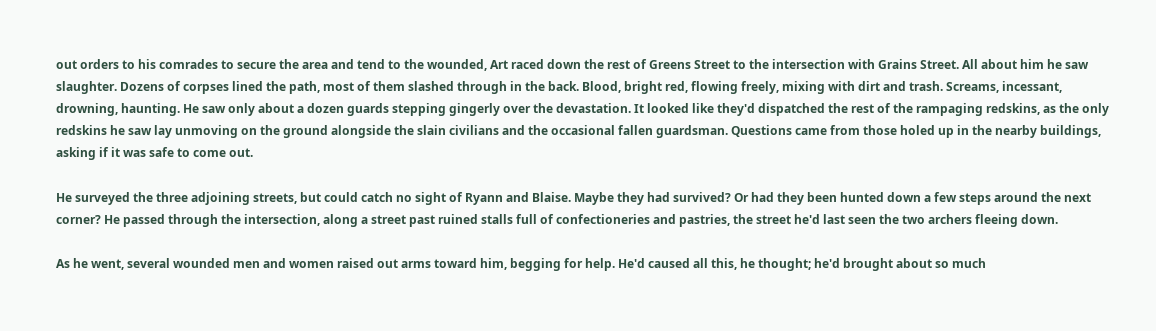out orders to his comrades to secure the area and tend to the wounded, Art raced down the rest of Greens Street to the intersection with Grains Street. All about him he saw slaughter. Dozens of corpses lined the path, most of them slashed through in the back. Blood, bright red, flowing freely, mixing with dirt and trash. Screams, incessant, drowning, haunting. He saw only about a dozen guards stepping gingerly over the devastation. It looked like they'd dispatched the rest of the rampaging redskins, as the only redskins he saw lay unmoving on the ground alongside the slain civilians and the occasional fallen guardsman. Questions came from those holed up in the nearby buildings, asking if it was safe to come out.

He surveyed the three adjoining streets, but could catch no sight of Ryann and Blaise. Maybe they had survived? Or had they been hunted down a few steps around the next corner? He passed through the intersection, along a street past ruined stalls full of confectioneries and pastries, the street he'd last seen the two archers fleeing down.

As he went, several wounded men and women raised out arms toward him, begging for help. He'd caused all this, he thought; he'd brought about so much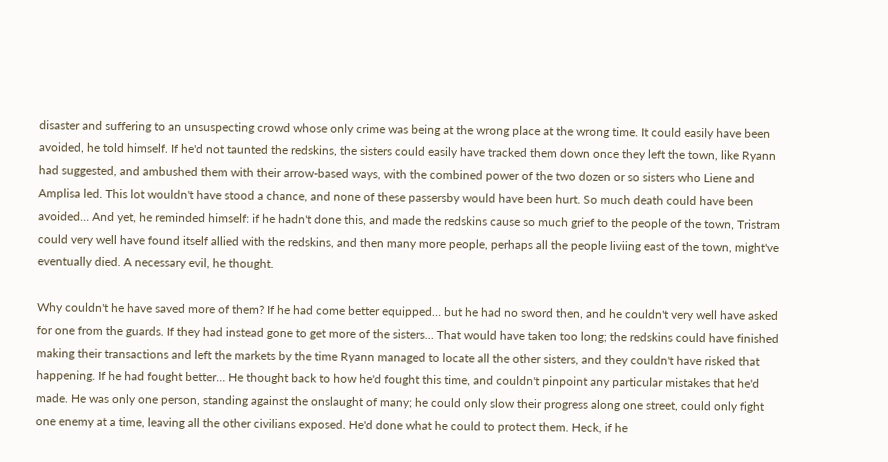disaster and suffering to an unsuspecting crowd whose only crime was being at the wrong place at the wrong time. It could easily have been avoided, he told himself. If he'd not taunted the redskins, the sisters could easily have tracked them down once they left the town, like Ryann had suggested, and ambushed them with their arrow-based ways, with the combined power of the two dozen or so sisters who Liene and Amplisa led. This lot wouldn't have stood a chance, and none of these passersby would have been hurt. So much death could have been avoided… And yet, he reminded himself: if he hadn't done this, and made the redskins cause so much grief to the people of the town, Tristram could very well have found itself allied with the redskins, and then many more people, perhaps all the people liviing east of the town, might've eventually died. A necessary evil, he thought.

Why couldn't he have saved more of them? If he had come better equipped… but he had no sword then, and he couldn't very well have asked for one from the guards. If they had instead gone to get more of the sisters… That would have taken too long; the redskins could have finished making their transactions and left the markets by the time Ryann managed to locate all the other sisters, and they couldn't have risked that happening. If he had fought better… He thought back to how he'd fought this time, and couldn't pinpoint any particular mistakes that he'd made. He was only one person, standing against the onslaught of many; he could only slow their progress along one street, could only fight one enemy at a time, leaving all the other civilians exposed. He'd done what he could to protect them. Heck, if he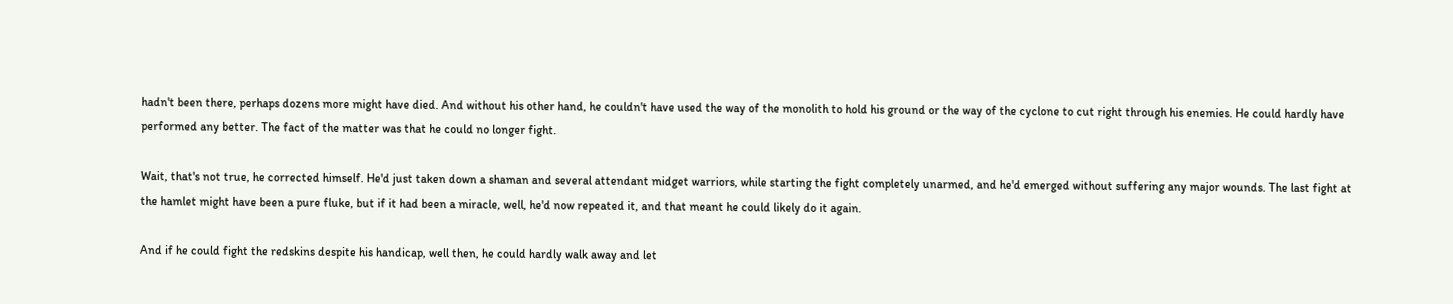hadn't been there, perhaps dozens more might have died. And without his other hand, he couldn't have used the way of the monolith to hold his ground or the way of the cyclone to cut right through his enemies. He could hardly have performed any better. The fact of the matter was that he could no longer fight.

Wait, that's not true, he corrected himself. He'd just taken down a shaman and several attendant midget warriors, while starting the fight completely unarmed, and he'd emerged without suffering any major wounds. The last fight at the hamlet might have been a pure fluke, but if it had been a miracle, well, he'd now repeated it, and that meant he could likely do it again.

And if he could fight the redskins despite his handicap, well then, he could hardly walk away and let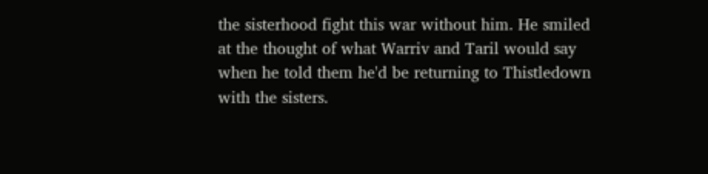the sisterhood fight this war without him. He smiled at the thought of what Warriv and Taril would say when he told them he'd be returning to Thistledown with the sisters.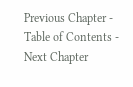Previous Chapter - Table of Contents - Next Chapter